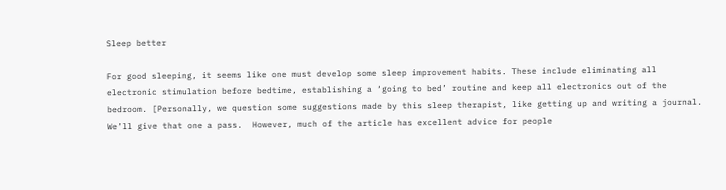Sleep better

For good sleeping, it seems like one must develop some sleep improvement habits. These include eliminating all electronic stimulation before bedtime, establishing a ‘going to bed’ routine and keep all electronics out of the bedroom. [Personally, we question some suggestions made by this sleep therapist, like getting up and writing a journal. We’ll give that one a pass.  However, much of the article has excellent advice for people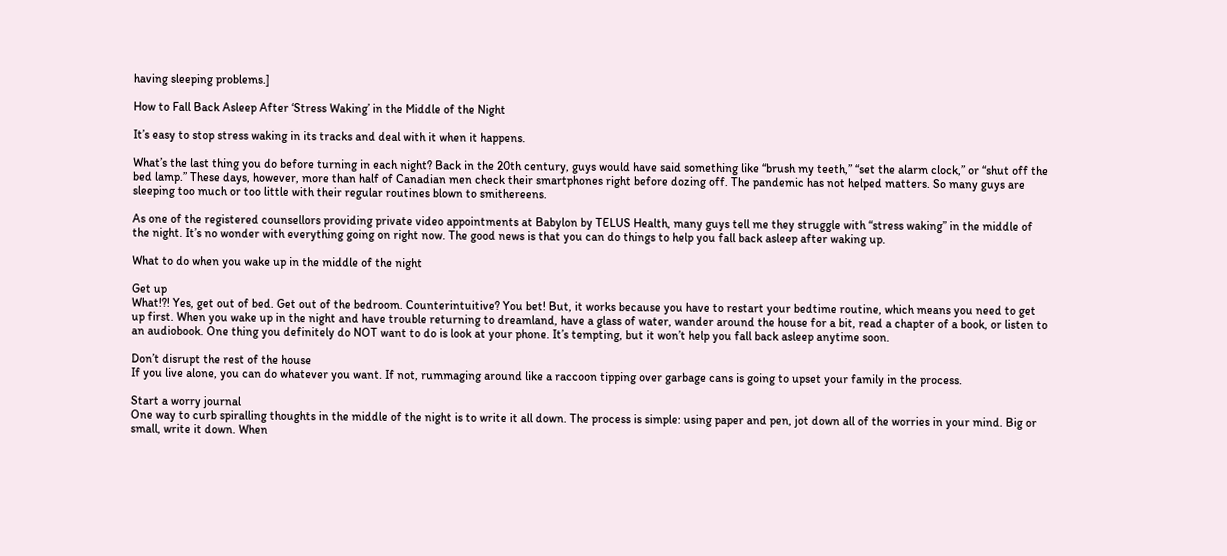having sleeping problems.]

How to Fall Back Asleep After ‘Stress Waking’ in the Middle of the Night

It’s easy to stop stress waking in its tracks and deal with it when it happens.

What’s the last thing you do before turning in each night? Back in the 20th century, guys would have said something like “brush my teeth,” “set the alarm clock,” or “shut off the bed lamp.” These days, however, more than half of Canadian men check their smartphones right before dozing off. The pandemic has not helped matters. So many guys are sleeping too much or too little with their regular routines blown to smithereens.

As one of the registered counsellors providing private video appointments at Babylon by TELUS Health, many guys tell me they struggle with “stress waking” in the middle of the night. It’s no wonder with everything going on right now. The good news is that you can do things to help you fall back asleep after waking up.

What to do when you wake up in the middle of the night

Get up
What!?! Yes, get out of bed. Get out of the bedroom. Counterintuitive? You bet! But, it works because you have to restart your bedtime routine, which means you need to get up first. When you wake up in the night and have trouble returning to dreamland, have a glass of water, wander around the house for a bit, read a chapter of a book, or listen to an audiobook. One thing you definitely do NOT want to do is look at your phone. It’s tempting, but it won’t help you fall back asleep anytime soon.

Don’t disrupt the rest of the house
If you live alone, you can do whatever you want. If not, rummaging around like a raccoon tipping over garbage cans is going to upset your family in the process.

Start a worry journal
One way to curb spiralling thoughts in the middle of the night is to write it all down. The process is simple: using paper and pen, jot down all of the worries in your mind. Big or small, write it down. When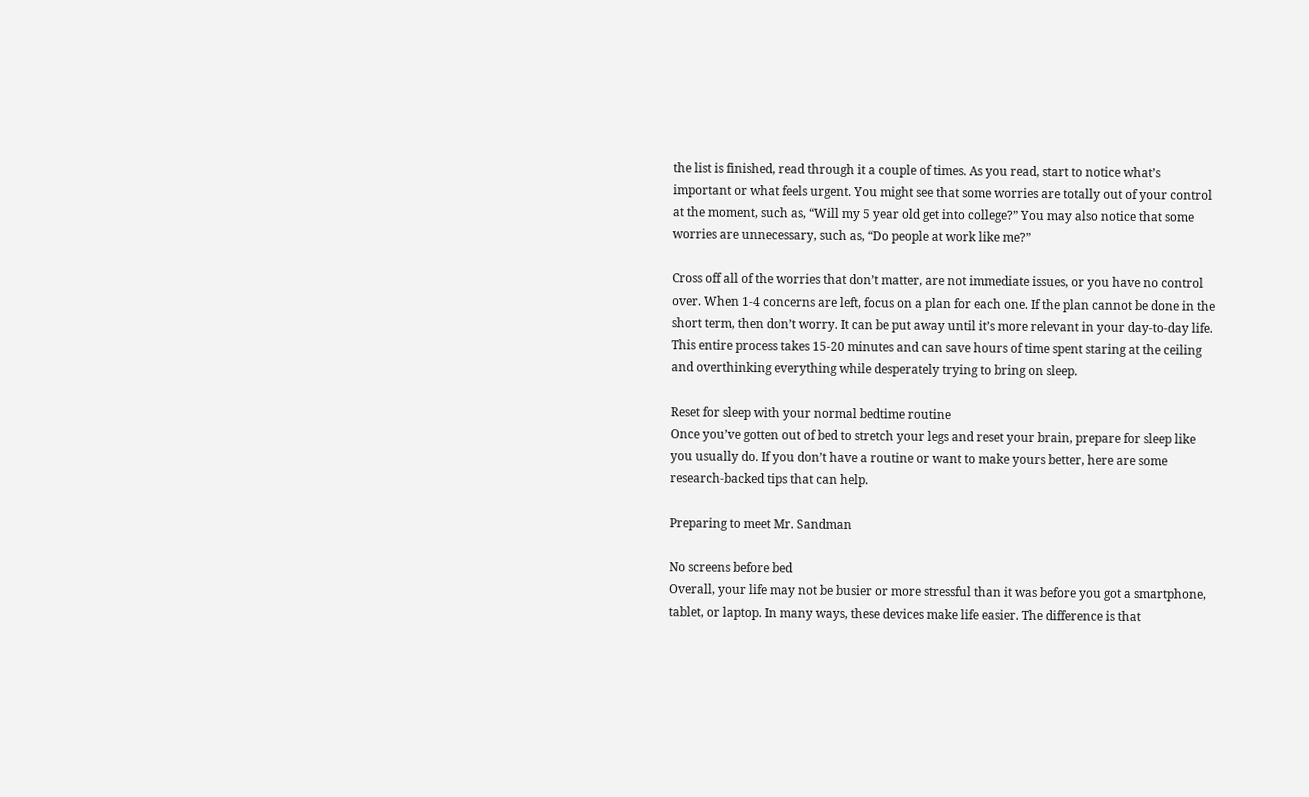the list is finished, read through it a couple of times. As you read, start to notice what’s important or what feels urgent. You might see that some worries are totally out of your control at the moment, such as, “Will my 5 year old get into college?” You may also notice that some worries are unnecessary, such as, “Do people at work like me?”

Cross off all of the worries that don’t matter, are not immediate issues, or you have no control over. When 1-4 concerns are left, focus on a plan for each one. If the plan cannot be done in the short term, then don’t worry. It can be put away until it’s more relevant in your day-to-day life. This entire process takes 15-20 minutes and can save hours of time spent staring at the ceiling and overthinking everything while desperately trying to bring on sleep.

Reset for sleep with your normal bedtime routine
Once you’ve gotten out of bed to stretch your legs and reset your brain, prepare for sleep like you usually do. If you don’t have a routine or want to make yours better, here are some research-backed tips that can help.

Preparing to meet Mr. Sandman

No screens before bed
Overall, your life may not be busier or more stressful than it was before you got a smartphone, tablet, or laptop. In many ways, these devices make life easier. The difference is that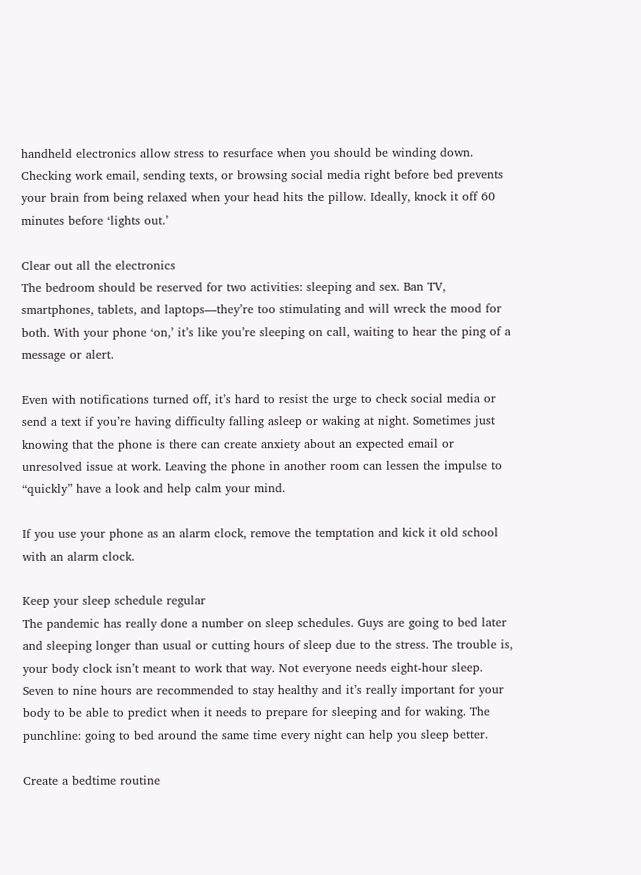handheld electronics allow stress to resurface when you should be winding down. Checking work email, sending texts, or browsing social media right before bed prevents your brain from being relaxed when your head hits the pillow. Ideally, knock it off 60 minutes before ‘lights out.’

Clear out all the electronics
The bedroom should be reserved for two activities: sleeping and sex. Ban TV, smartphones, tablets, and laptops—they’re too stimulating and will wreck the mood for both. With your phone ‘on,’ it’s like you’re sleeping on call, waiting to hear the ping of a message or alert.

Even with notifications turned off, it’s hard to resist the urge to check social media or send a text if you’re having difficulty falling asleep or waking at night. Sometimes just knowing that the phone is there can create anxiety about an expected email or unresolved issue at work. Leaving the phone in another room can lessen the impulse to “quickly” have a look and help calm your mind.

If you use your phone as an alarm clock, remove the temptation and kick it old school with an alarm clock.

Keep your sleep schedule regular
The pandemic has really done a number on sleep schedules. Guys are going to bed later and sleeping longer than usual or cutting hours of sleep due to the stress. The trouble is, your body clock isn’t meant to work that way. Not everyone needs eight-hour sleep. Seven to nine hours are recommended to stay healthy and it’s really important for your body to be able to predict when it needs to prepare for sleeping and for waking. The punchline: going to bed around the same time every night can help you sleep better.

Create a bedtime routine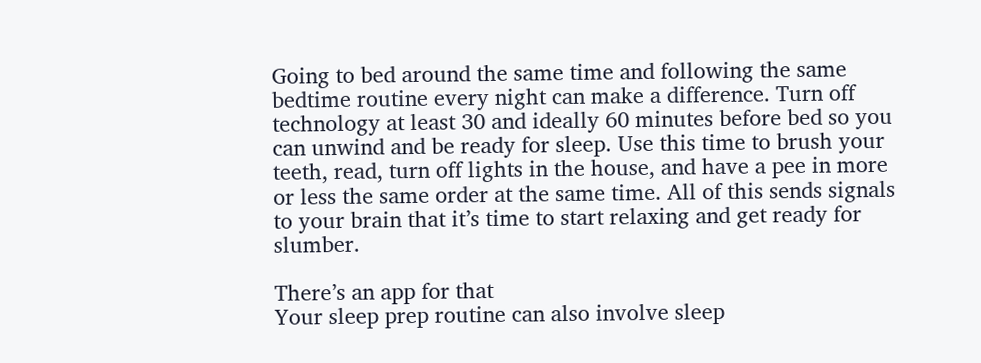Going to bed around the same time and following the same bedtime routine every night can make a difference. Turn off technology at least 30 and ideally 60 minutes before bed so you can unwind and be ready for sleep. Use this time to brush your teeth, read, turn off lights in the house, and have a pee in more or less the same order at the same time. All of this sends signals to your brain that it’s time to start relaxing and get ready for slumber.

There’s an app for that
Your sleep prep routine can also involve sleep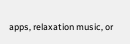apps, relaxation music, or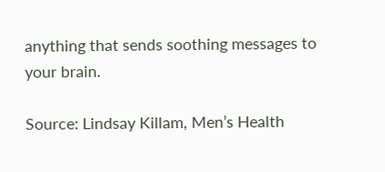anything that sends soothing messages to your brain.

Source: Lindsay Killam, Men’s Health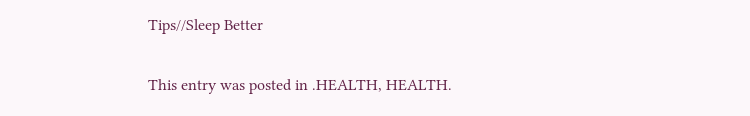Tips//Sleep Better

This entry was posted in .HEALTH, HEALTH.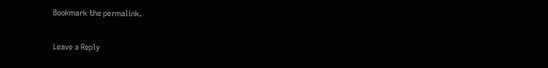Bookmark the permalink.

Leave a Reply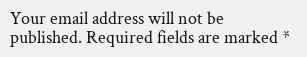Your email address will not be published. Required fields are marked *